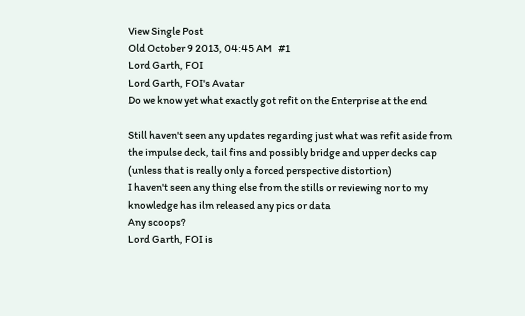View Single Post
Old October 9 2013, 04:45 AM   #1
Lord Garth, FOI
Lord Garth, FOI's Avatar
Do we know yet what exactly got refit on the Enterprise at the end

Still haven't seen any updates regarding just what was refit aside from the impulse deck, tail fins and possibly bridge and upper decks cap (unless that is really only a forced perspective distortion)
I haven't seen any thing else from the stills or reviewing nor to my knowledge has ilm released any pics or data
Any scoops?
Lord Garth, FOI is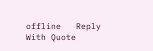offline   Reply With Quote